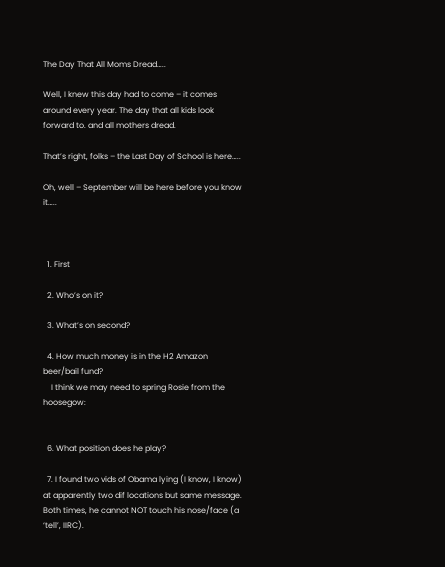The Day That All Moms Dread…..

Well, I knew this day had to come – it comes around every year. The day that all kids look forward to. and all mothers dread.

That’s right, folks – the Last Day of School is here…..

Oh, well – September will be here before you know it…..



  1. First

  2. Who’s on it?

  3. What’s on second?

  4. How much money is in the H2 Amazon beer/bail fund?
    I think we may need to spring Rosie from the hoosegow:


  6. What position does he play?

  7. I found two vids of Obama lying (I know, I know) at apparently two dif locations but same message. Both times, he cannot NOT touch his nose/face (a ‘tell’, IIRC).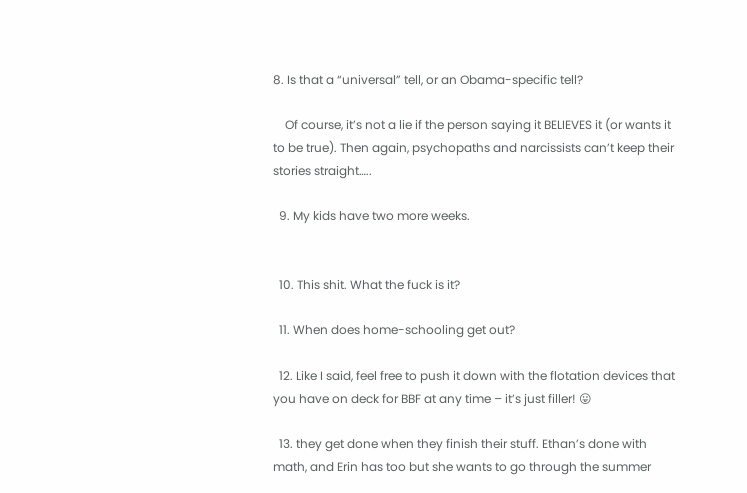8. Is that a “universal” tell, or an Obama-specific tell?

    Of course, it’s not a lie if the person saying it BELIEVES it (or wants it to be true). Then again, psychopaths and narcissists can’t keep their stories straight…..

  9. My kids have two more weeks.


  10. This shit. What the fuck is it?

  11. When does home-schooling get out?

  12. Like I said, feel free to push it down with the flotation devices that you have on deck for BBF at any time – it’s just filler! 😛

  13. they get done when they finish their stuff. Ethan’s done with math, and Erin has too but she wants to go through the summer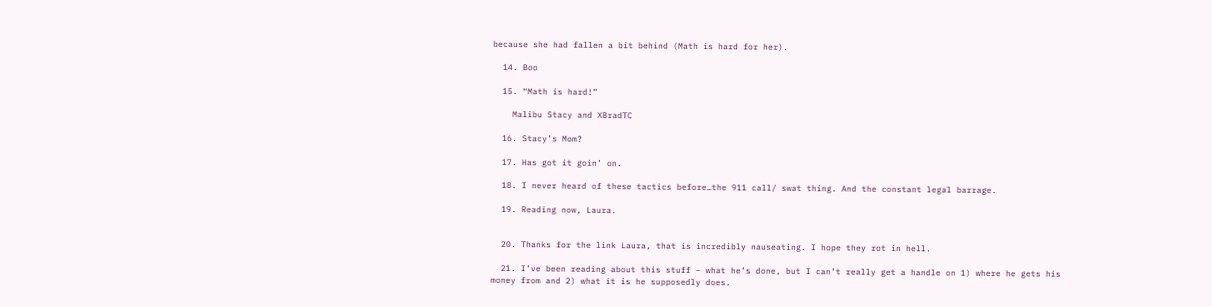because she had fallen a bit behind (Math is hard for her).

  14. Boo

  15. “Math is hard!”

    Malibu Stacy and XBradTC

  16. Stacy’s Mom?

  17. Has got it goin’ on.

  18. I never heard of these tactics before…the 911 call/ swat thing. And the constant legal barrage.

  19. Reading now, Laura.


  20. Thanks for the link Laura, that is incredibly nauseating. I hope they rot in hell.

  21. I’ve been reading about this stuff – what he’s done, but I can’t really get a handle on 1) where he gets his money from and 2) what it is he supposedly does.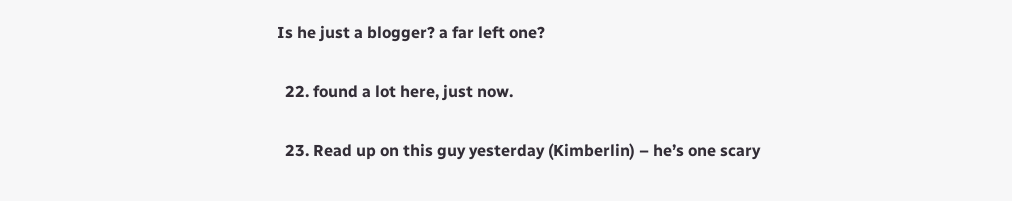Is he just a blogger? a far left one?

  22. found a lot here, just now.

  23. Read up on this guy yesterday (Kimberlin) – he’s one scary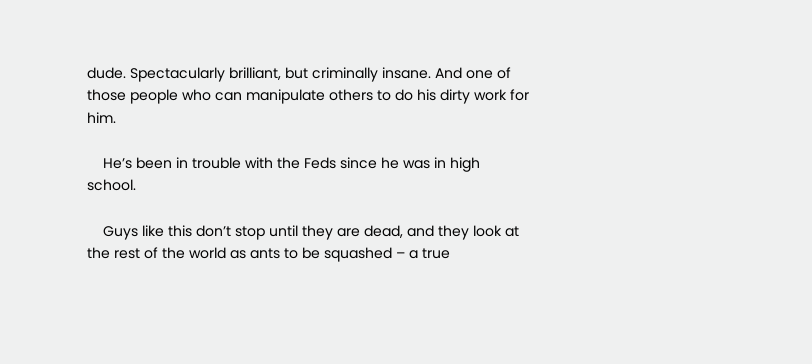dude. Spectacularly brilliant, but criminally insane. And one of those people who can manipulate others to do his dirty work for him.

    He’s been in trouble with the Feds since he was in high school.

    Guys like this don’t stop until they are dead, and they look at the rest of the world as ants to be squashed – a true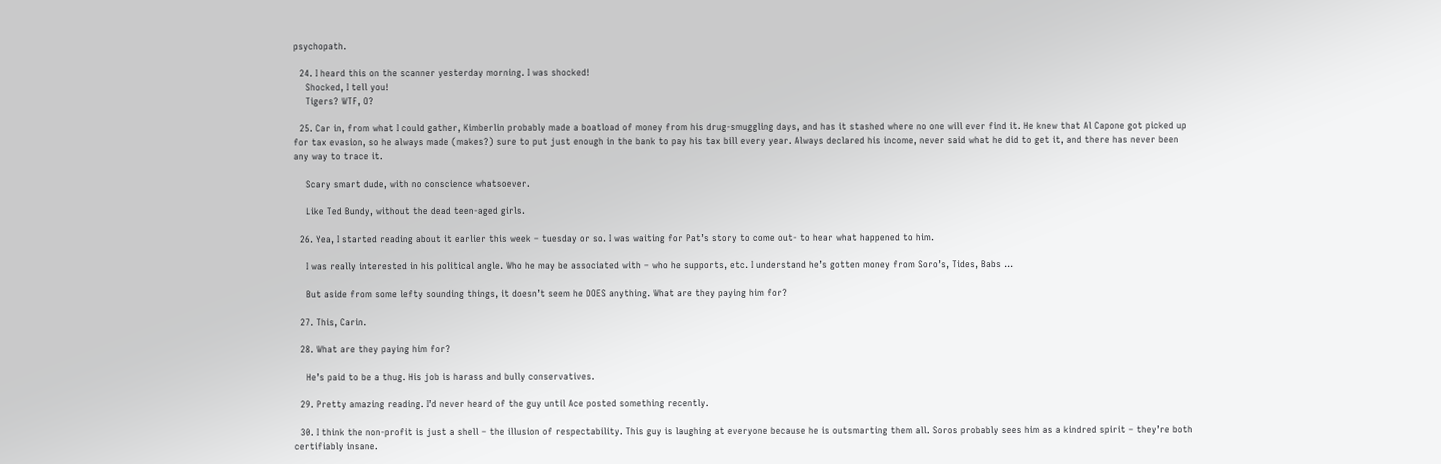psychopath.

  24. I heard this on the scanner yesterday morning. I was shocked!
    Shocked, I tell you!
    Tigers? WTF, O?

  25. Car in, from what I could gather, Kimberlin probably made a boatload of money from his drug-smuggling days, and has it stashed where no one will ever find it. He knew that Al Capone got picked up for tax evasion, so he always made (makes?) sure to put just enough in the bank to pay his tax bill every year. Always declared his income, never said what he did to get it, and there has never been any way to trace it.

    Scary smart dude, with no conscience whatsoever.

    Like Ted Bundy, without the dead teen-aged girls.

  26. Yea, I started reading about it earlier this week – tuesday or so. I was waiting for Pat’s story to come out- to hear what happened to him.

    I was really interested in his political angle. Who he may be associated with – who he supports, etc. I understand he’s gotten money from Soro’s, Tides, Babs …

    But aside from some lefty sounding things, it doesn’t seem he DOES anything. What are they paying him for?

  27. This, Carin.

  28. What are they paying him for?

    He’s paid to be a thug. His job is harass and bully conservatives.

  29. Pretty amazing reading. I’d never heard of the guy until Ace posted something recently.

  30. I think the non-profit is just a shell – the illusion of respectability. This guy is laughing at everyone because he is outsmarting them all. Soros probably sees him as a kindred spirit – they’re both certifiably insane.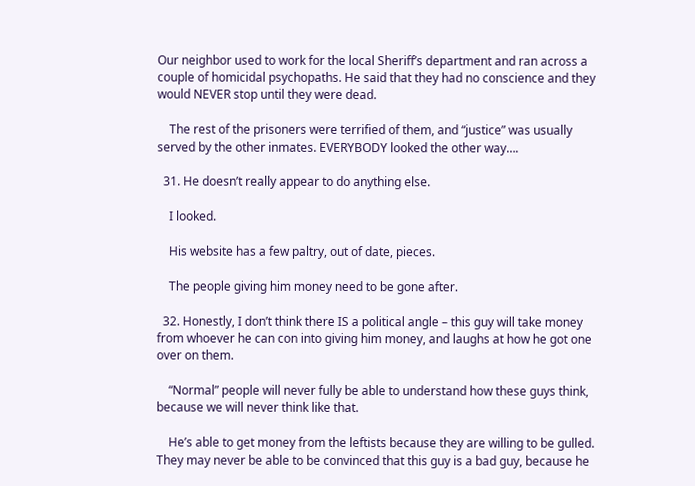Our neighbor used to work for the local Sheriff’s department and ran across a couple of homicidal psychopaths. He said that they had no conscience and they would NEVER stop until they were dead.

    The rest of the prisoners were terrified of them, and “justice” was usually served by the other inmates. EVERYBODY looked the other way….

  31. He doesn’t really appear to do anything else.

    I looked.

    His website has a few paltry, out of date, pieces.

    The people giving him money need to be gone after.

  32. Honestly, I don’t think there IS a political angle – this guy will take money from whoever he can con into giving him money, and laughs at how he got one over on them.

    “Normal” people will never fully be able to understand how these guys think, because we will never think like that.

    He’s able to get money from the leftists because they are willing to be gulled. They may never be able to be convinced that this guy is a bad guy, because he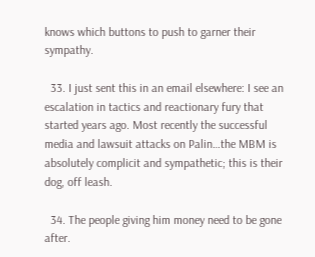knows which buttons to push to garner their sympathy.

  33. I just sent this in an email elsewhere: I see an escalation in tactics and reactionary fury that started years ago. Most recently the successful media and lawsuit attacks on Palin…the MBM is absolutely complicit and sympathetic; this is their dog, off leash.

  34. The people giving him money need to be gone after.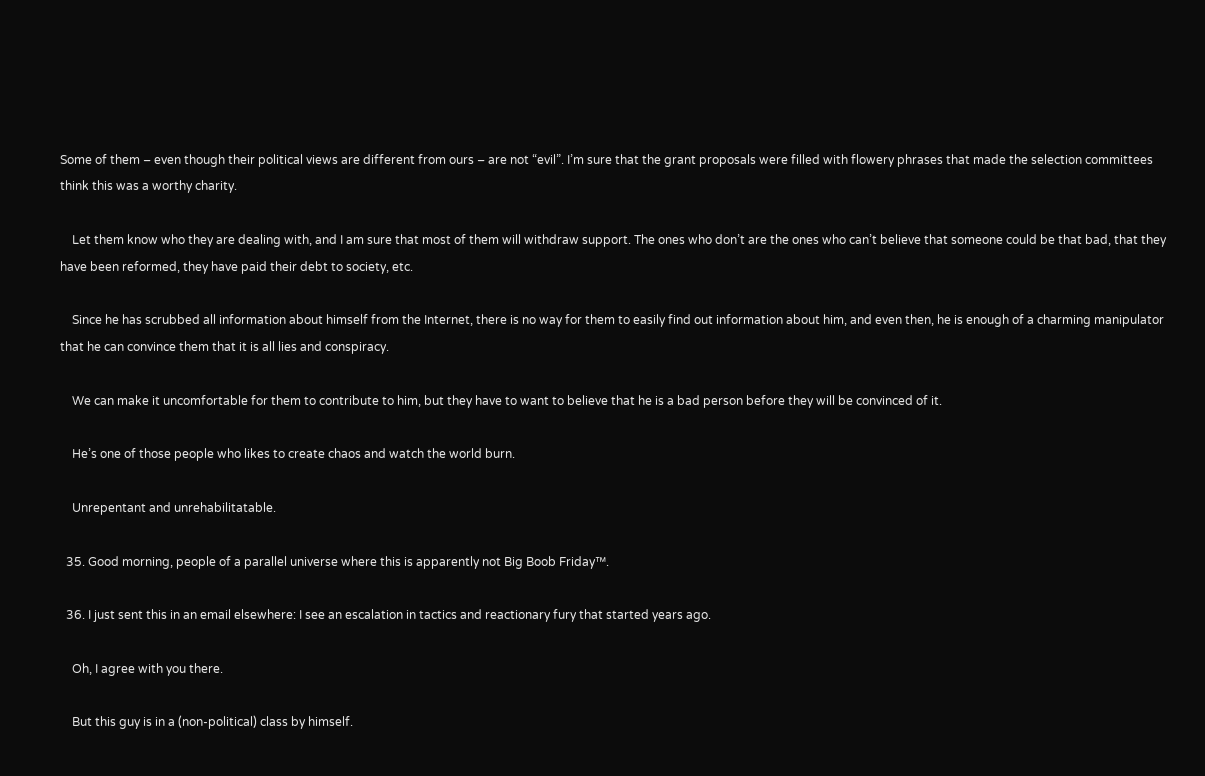Some of them – even though their political views are different from ours – are not “evil”. I’m sure that the grant proposals were filled with flowery phrases that made the selection committees think this was a worthy charity.

    Let them know who they are dealing with, and I am sure that most of them will withdraw support. The ones who don’t are the ones who can’t believe that someone could be that bad, that they have been reformed, they have paid their debt to society, etc.

    Since he has scrubbed all information about himself from the Internet, there is no way for them to easily find out information about him, and even then, he is enough of a charming manipulator that he can convince them that it is all lies and conspiracy.

    We can make it uncomfortable for them to contribute to him, but they have to want to believe that he is a bad person before they will be convinced of it.

    He’s one of those people who likes to create chaos and watch the world burn.

    Unrepentant and unrehabilitatable.

  35. Good morning, people of a parallel universe where this is apparently not Big Boob Friday™.

  36. I just sent this in an email elsewhere: I see an escalation in tactics and reactionary fury that started years ago.

    Oh, I agree with you there.

    But this guy is in a (non-political) class by himself.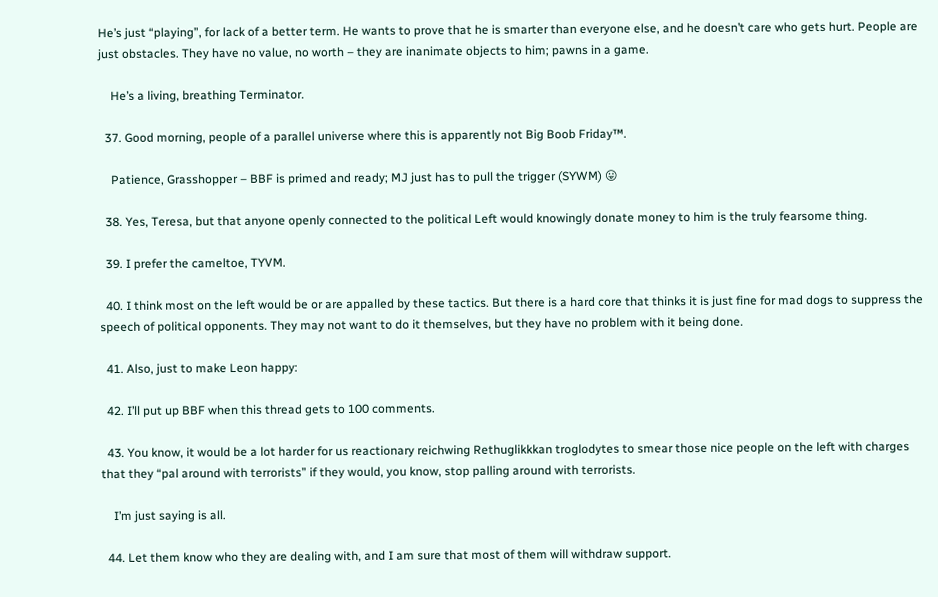He’s just “playing”, for lack of a better term. He wants to prove that he is smarter than everyone else, and he doesn’t care who gets hurt. People are just obstacles. They have no value, no worth – they are inanimate objects to him; pawns in a game.

    He’s a living, breathing Terminator.

  37. Good morning, people of a parallel universe where this is apparently not Big Boob Friday™.

    Patience, Grasshopper – BBF is primed and ready; MJ just has to pull the trigger (SYWM) 😛

  38. Yes, Teresa, but that anyone openly connected to the political Left would knowingly donate money to him is the truly fearsome thing.

  39. I prefer the cameltoe, TYVM.

  40. I think most on the left would be or are appalled by these tactics. But there is a hard core that thinks it is just fine for mad dogs to suppress the speech of political opponents. They may not want to do it themselves, but they have no problem with it being done.

  41. Also, just to make Leon happy:

  42. I’ll put up BBF when this thread gets to 100 comments.

  43. You know, it would be a lot harder for us reactionary reichwing Rethuglikkkan troglodytes to smear those nice people on the left with charges that they “pal around with terrorists” if they would, you know, stop palling around with terrorists.

    I’m just saying is all.

  44. Let them know who they are dealing with, and I am sure that most of them will withdraw support.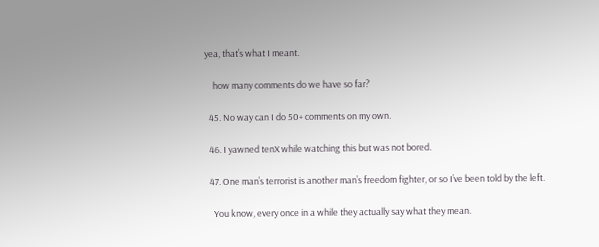yea, that’s what I meant.

    how many comments do we have so far?

  45. No way can I do 50+ comments on my own.

  46. I yawned tenX while watching this but was not bored.

  47. One man’s terrorist is another man’s freedom fighter, or so I’ve been told by the left.

    You know, every once in a while they actually say what they mean.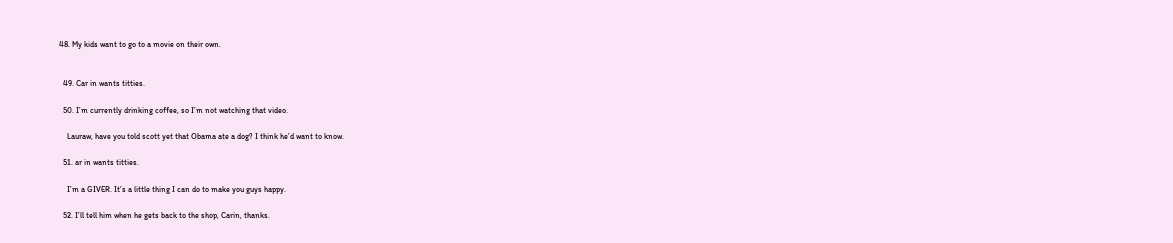48. My kids want to go to a movie on their own.


  49. Car in wants titties.

  50. I’m currently drinking coffee, so I’m not watching that video.

    Lauraw, have you told scott yet that Obama ate a dog? I think he’d want to know.

  51. ar in wants titties.

    I’m a GIVER. It’s a little thing I can do to make you guys happy.

  52. I’ll tell him when he gets back to the shop, Carin, thanks.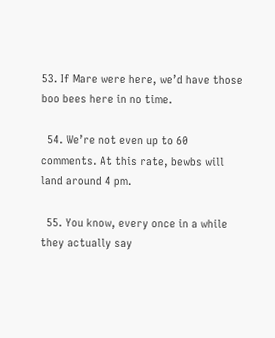53. If Mare were here, we’d have those boo bees here in no time.

  54. We’re not even up to 60 comments. At this rate, bewbs will land around 4 pm.

  55. You know, every once in a while they actually say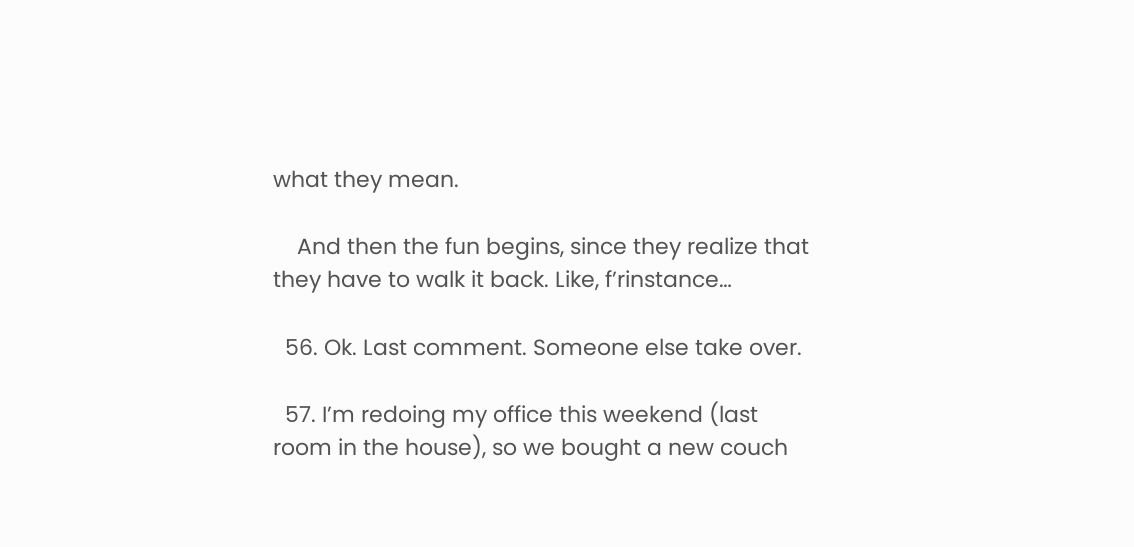what they mean.

    And then the fun begins, since they realize that they have to walk it back. Like, f’rinstance…

  56. Ok. Last comment. Someone else take over.

  57. I’m redoing my office this weekend (last room in the house), so we bought a new couch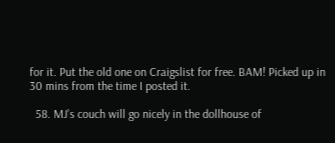for it. Put the old one on Craigslist for free. BAM! Picked up in 30 mins from the time I posted it.

  58. MJ’s couch will go nicely in the dollhouse of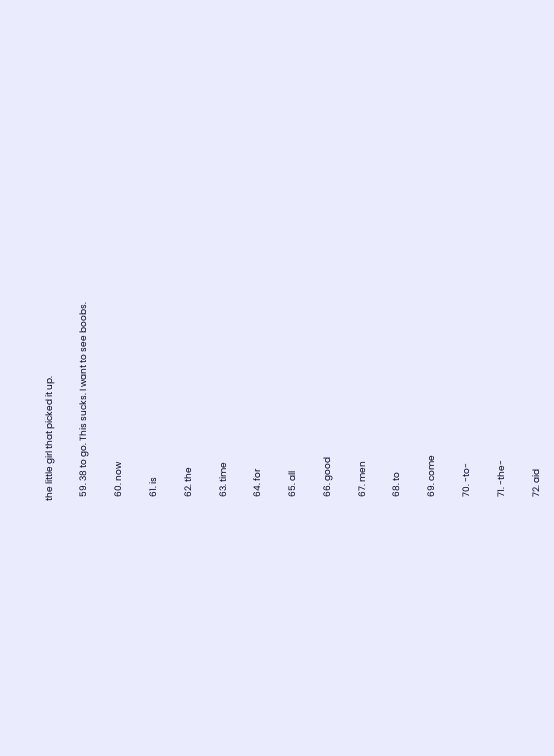the little girl that picked it up.

  59. 38 to go. This sucks. I want to see boobs.

  60. now

  61. is

  62. the

  63. time

  64. for

  65. all

  66. good

  67. men

  68. to

  69. come

  70. -to-

  71. -the-

  72. aid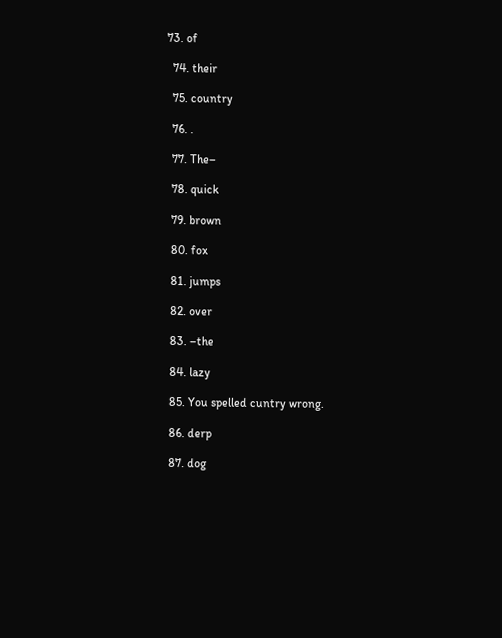73. of

  74. their

  75. country

  76. .

  77. The–

  78. quick

  79. brown

  80. fox

  81. jumps

  82. over

  83. –the

  84. lazy

  85. You spelled cuntry wrong.

  86. derp

  87. dog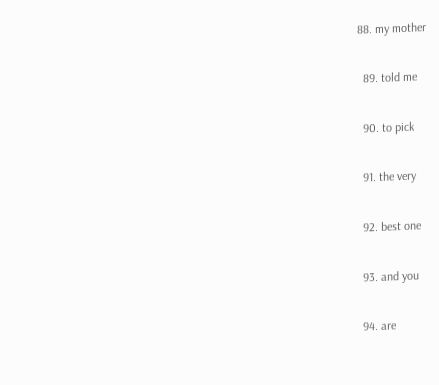88. my mother

  89. told me

  90. to pick

  91. the very

  92. best one

  93. and you

  94. are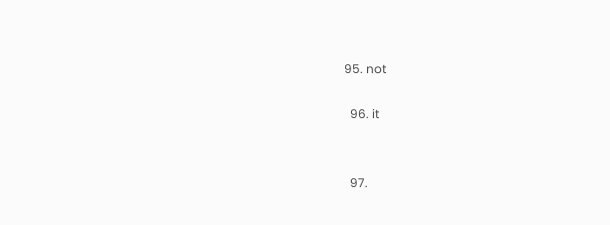95. not

  96. it


  97.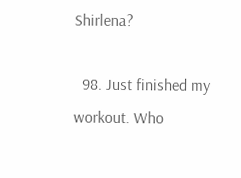Shirlena?

  98. Just finished my workout. Who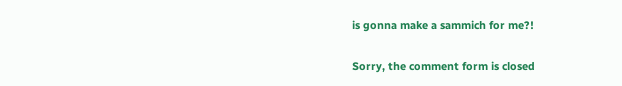is gonna make a sammich for me?!

Sorry, the comment form is closed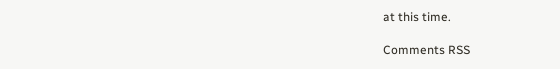at this time.

Comments RSS